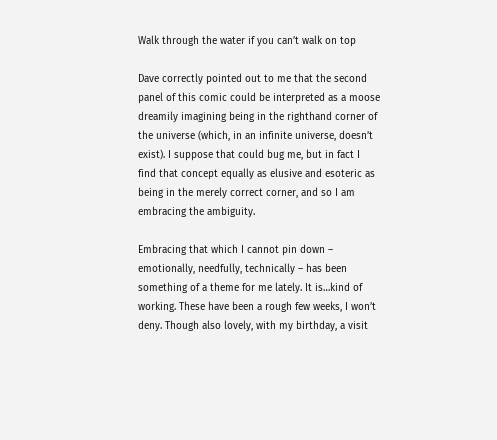Walk through the water if you can’t walk on top

Dave correctly pointed out to me that the second panel of this comic could be interpreted as a moose dreamily imagining being in the righthand corner of the universe (which, in an infinite universe, doesn’t exist). I suppose that could bug me, but in fact I find that concept equally as elusive and esoteric as being in the merely correct corner, and so I am embracing the ambiguity.

Embracing that which I cannot pin down – emotionally, needfully, technically – has been something of a theme for me lately. It is…kind of working. These have been a rough few weeks, I won’t deny. Though also lovely, with my birthday, a visit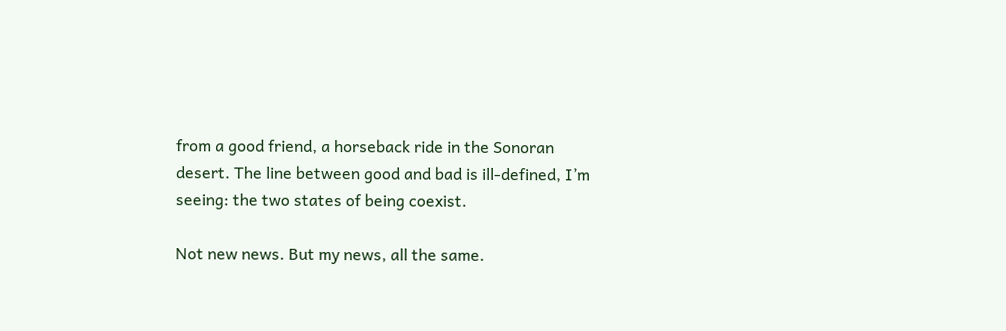from a good friend, a horseback ride in the Sonoran desert. The line between good and bad is ill-defined, I’m seeing: the two states of being coexist.

Not new news. But my news, all the same.